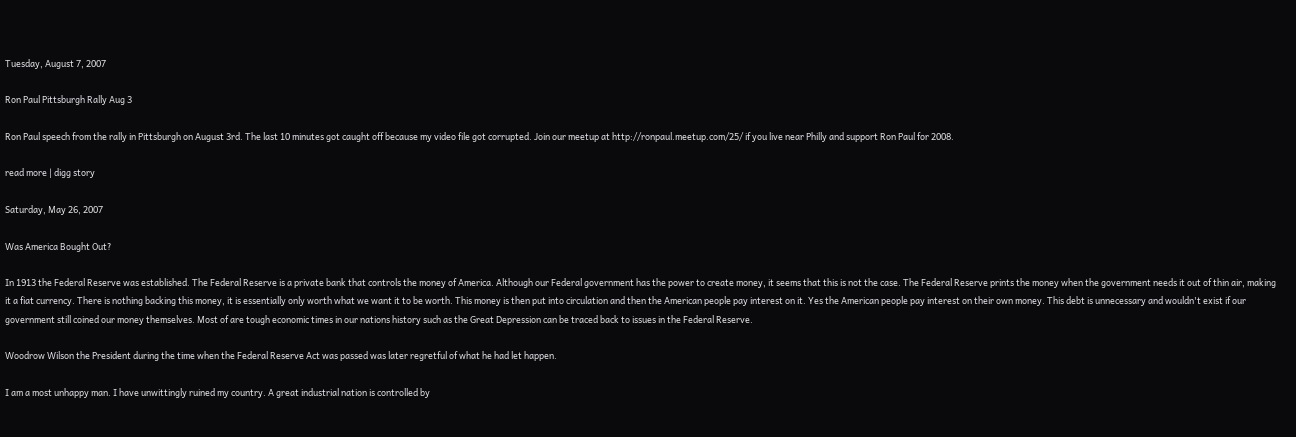Tuesday, August 7, 2007

Ron Paul Pittsburgh Rally Aug 3

Ron Paul speech from the rally in Pittsburgh on August 3rd. The last 10 minutes got caught off because my video file got corrupted. Join our meetup at http://ronpaul.meetup.com/25/ if you live near Philly and support Ron Paul for 2008.

read more | digg story

Saturday, May 26, 2007

Was America Bought Out?

In 1913 the Federal Reserve was established. The Federal Reserve is a private bank that controls the money of America. Although our Federal government has the power to create money, it seems that this is not the case. The Federal Reserve prints the money when the government needs it out of thin air, making it a fiat currency. There is nothing backing this money, it is essentially only worth what we want it to be worth. This money is then put into circulation and then the American people pay interest on it. Yes the American people pay interest on their own money. This debt is unnecessary and wouldn't exist if our government still coined our money themselves. Most of are tough economic times in our nations history such as the Great Depression can be traced back to issues in the Federal Reserve.

Woodrow Wilson the President during the time when the Federal Reserve Act was passed was later regretful of what he had let happen.

I am a most unhappy man. I have unwittingly ruined my country. A great industrial nation is controlled by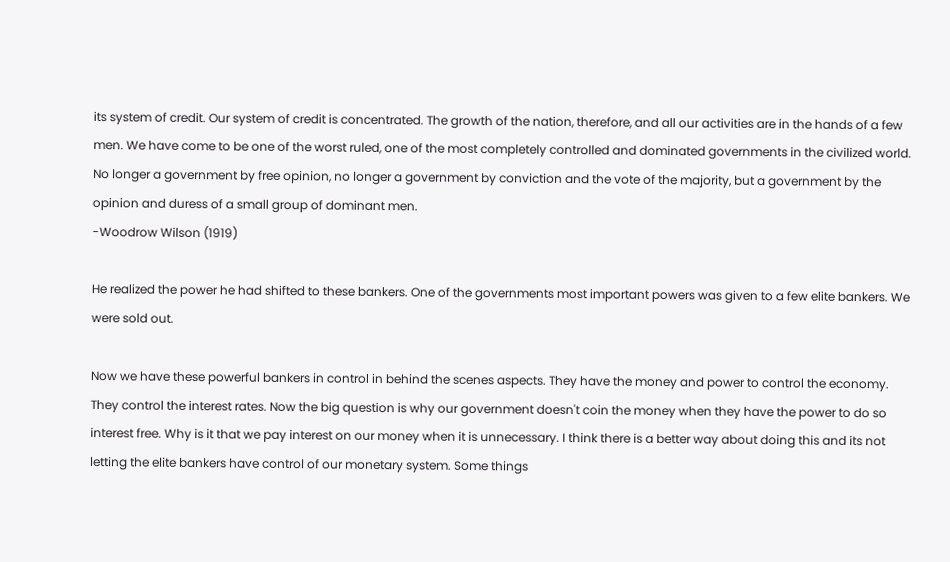its system of credit. Our system of credit is concentrated. The growth of the nation, therefore, and all our activities are in the hands of a few men. We have come to be one of the worst ruled, one of the most completely controlled and dominated governments in the civilized world. No longer a government by free opinion, no longer a government by conviction and the vote of the majority, but a government by the opinion and duress of a small group of dominant men.
-Woodrow Wilson (1919)

He realized the power he had shifted to these bankers. One of the governments most important powers was given to a few elite bankers. We were sold out.

Now we have these powerful bankers in control in behind the scenes aspects. They have the money and power to control the economy. They control the interest rates. Now the big question is why our government doesn't coin the money when they have the power to do so interest free. Why is it that we pay interest on our money when it is unnecessary. I think there is a better way about doing this and its not letting the elite bankers have control of our monetary system. Some things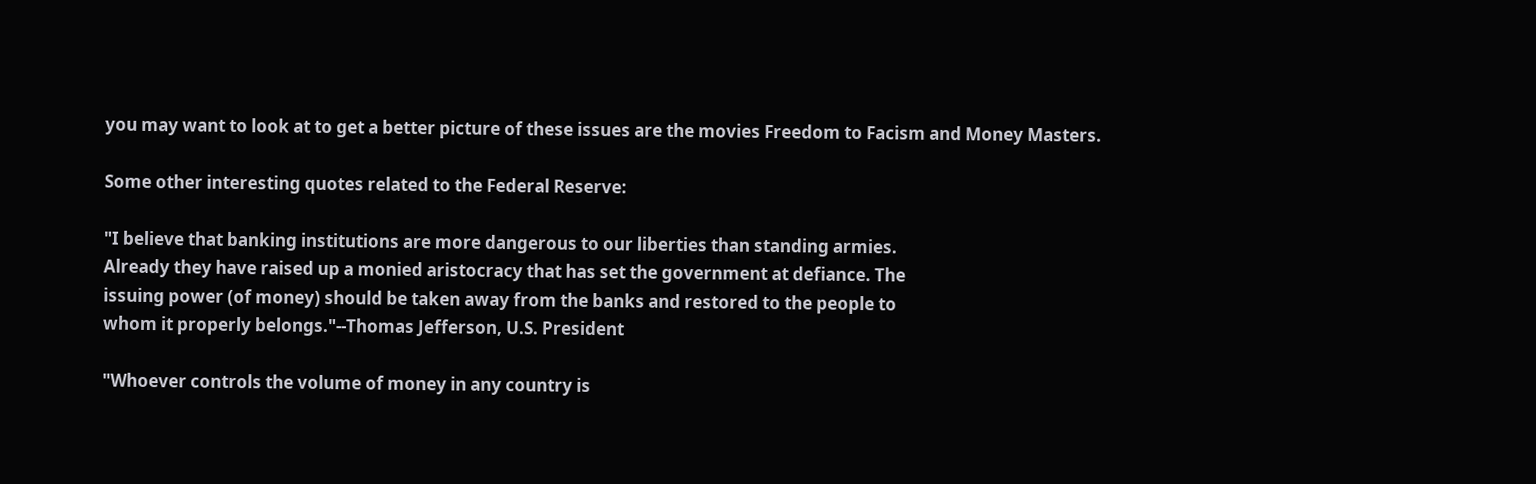you may want to look at to get a better picture of these issues are the movies Freedom to Facism and Money Masters.

Some other interesting quotes related to the Federal Reserve:

"I believe that banking institutions are more dangerous to our liberties than standing armies.
Already they have raised up a monied aristocracy that has set the government at defiance. The
issuing power (of money) should be taken away from the banks and restored to the people to
whom it properly belongs."--Thomas Jefferson, U.S. President

"Whoever controls the volume of money in any country is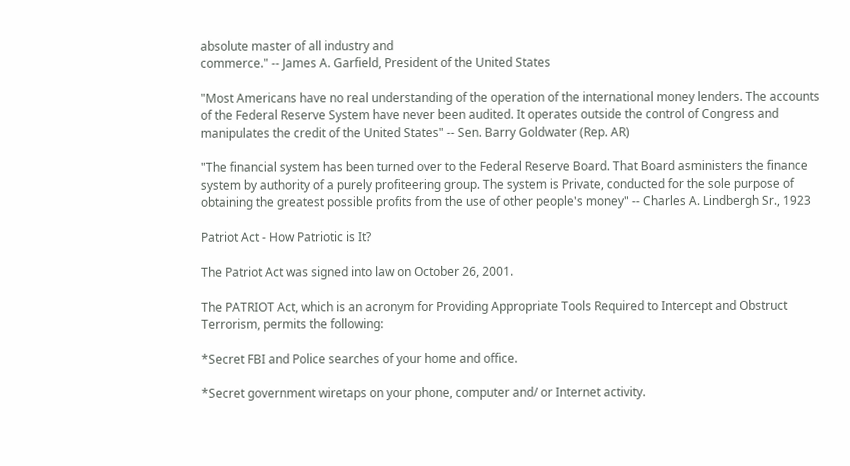absolute master of all industry and
commerce." -- James A. Garfield, President of the United States

"Most Americans have no real understanding of the operation of the international money lenders. The accounts of the Federal Reserve System have never been audited. It operates outside the control of Congress and manipulates the credit of the United States" -- Sen. Barry Goldwater (Rep. AR)

"The financial system has been turned over to the Federal Reserve Board. That Board asministers the finance system by authority of a purely profiteering group. The system is Private, conducted for the sole purpose of obtaining the greatest possible profits from the use of other people's money" -- Charles A. Lindbergh Sr., 1923

Patriot Act - How Patriotic is It?

The Patriot Act was signed into law on October 26, 2001.

The PATRIOT Act, which is an acronym for Providing Appropriate Tools Required to Intercept and Obstruct Terrorism, permits the following:

*Secret FBI and Police searches of your home and office.

*Secret government wiretaps on your phone, computer and/ or Internet activity.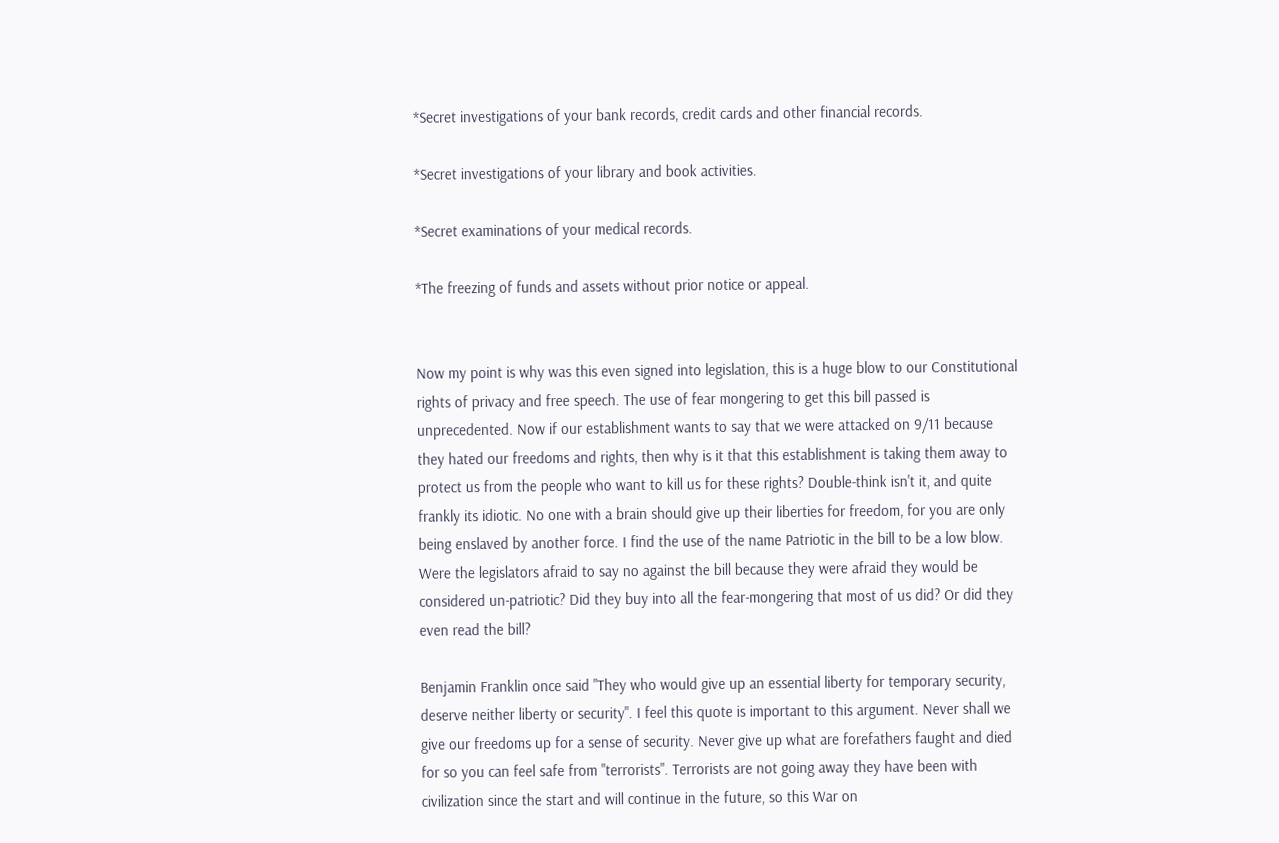*Secret investigations of your bank records, credit cards and other financial records.

*Secret investigations of your library and book activities.

*Secret examinations of your medical records.

*The freezing of funds and assets without prior notice or appeal.


Now my point is why was this even signed into legislation, this is a huge blow to our Constitutional rights of privacy and free speech. The use of fear mongering to get this bill passed is unprecedented. Now if our establishment wants to say that we were attacked on 9/11 because they hated our freedoms and rights, then why is it that this establishment is taking them away to protect us from the people who want to kill us for these rights? Double-think isn't it, and quite frankly its idiotic. No one with a brain should give up their liberties for freedom, for you are only being enslaved by another force. I find the use of the name Patriotic in the bill to be a low blow. Were the legislators afraid to say no against the bill because they were afraid they would be considered un-patriotic? Did they buy into all the fear-mongering that most of us did? Or did they even read the bill?

Benjamin Franklin once said "They who would give up an essential liberty for temporary security, deserve neither liberty or security". I feel this quote is important to this argument. Never shall we give our freedoms up for a sense of security. Never give up what are forefathers faught and died for so you can feel safe from "terrorists". Terrorists are not going away they have been with civilization since the start and will continue in the future, so this War on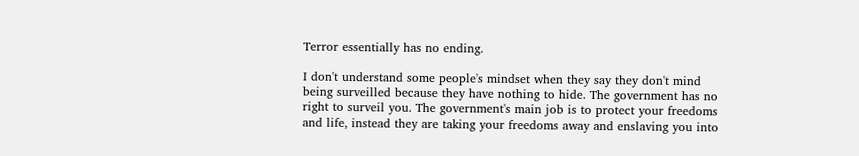Terror essentially has no ending.

I don't understand some people's mindset when they say they don't mind being surveilled because they have nothing to hide. The government has no right to surveil you. The government's main job is to protect your freedoms and life, instead they are taking your freedoms away and enslaving you into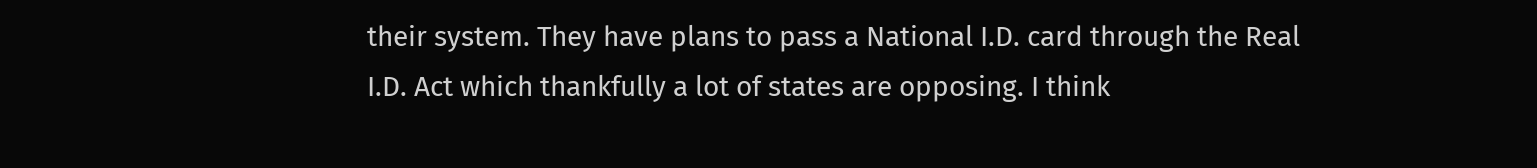their system. They have plans to pass a National I.D. card through the Real I.D. Act which thankfully a lot of states are opposing. I think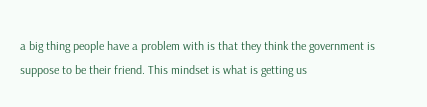a big thing people have a problem with is that they think the government is suppose to be their friend. This mindset is what is getting us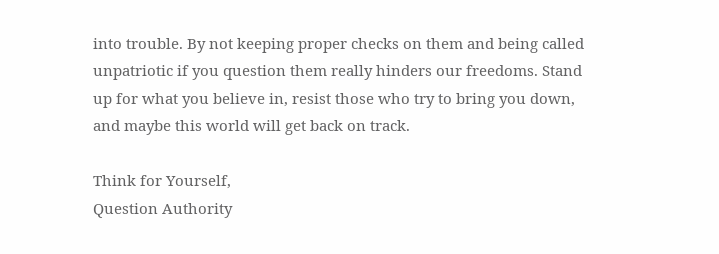into trouble. By not keeping proper checks on them and being called unpatriotic if you question them really hinders our freedoms. Stand up for what you believe in, resist those who try to bring you down, and maybe this world will get back on track.

Think for Yourself,
Question Authority